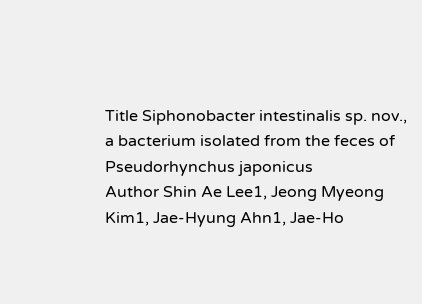Title Siphonobacter intestinalis sp. nov., a bacterium isolated from the feces of Pseudorhynchus japonicus
Author Shin Ae Lee1, Jeong Myeong Kim1, Jae-Hyung Ahn1, Jae-Ho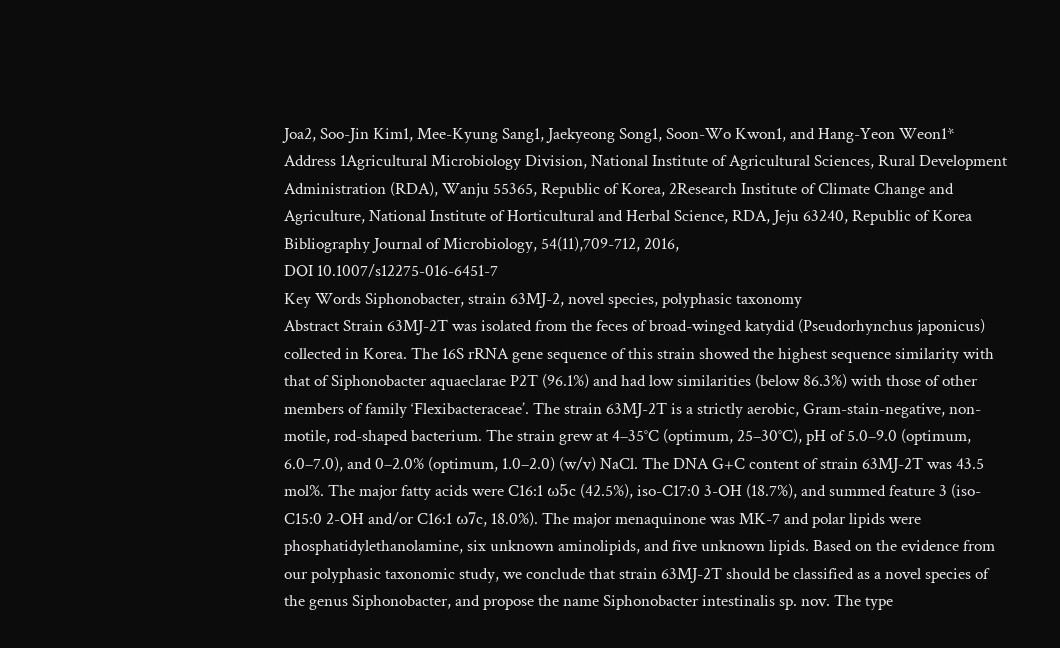Joa2, Soo-Jin Kim1, Mee-Kyung Sang1, Jaekyeong Song1, Soon-Wo Kwon1, and Hang-Yeon Weon1*
Address 1Agricultural Microbiology Division, National Institute of Agricultural Sciences, Rural Development Administration (RDA), Wanju 55365, Republic of Korea, 2Research Institute of Climate Change and Agriculture, National Institute of Horticultural and Herbal Science, RDA, Jeju 63240, Republic of Korea
Bibliography Journal of Microbiology, 54(11),709-712, 2016,
DOI 10.1007/s12275-016-6451-7
Key Words Siphonobacter, strain 63MJ-2, novel species, polyphasic taxonomy
Abstract Strain 63MJ-2T was isolated from the feces of broad-winged katydid (Pseudorhynchus japonicus) collected in Korea. The 16S rRNA gene sequence of this strain showed the highest sequence similarity with that of Siphonobacter aquaeclarae P2T (96.1%) and had low similarities (below 86.3%) with those of other members of family ‘Flexibacteraceae’. The strain 63MJ-2T is a strictly aerobic, Gram-stain-negative, non-motile, rod-shaped bacterium. The strain grew at 4–35°C (optimum, 25–30°C), pH of 5.0–9.0 (optimum, 6.0–7.0), and 0–2.0% (optimum, 1.0–2.0) (w/v) NaCl. The DNA G+C content of strain 63MJ-2T was 43.5 mol%. The major fatty acids were C16:1 ω5c (42.5%), iso-C17:0 3-OH (18.7%), and summed feature 3 (iso-C15:0 2-OH and/or C16:1 ω7c, 18.0%). The major menaquinone was MK-7 and polar lipids were phosphatidylethanolamine, six unknown aminolipids, and five unknown lipids. Based on the evidence from our polyphasic taxonomic study, we conclude that strain 63MJ-2T should be classified as a novel species of the genus Siphonobacter, and propose the name Siphonobacter intestinalis sp. nov. The type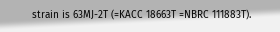strain is 63MJ-2T (=KACC 18663T =NBRC 111883T).